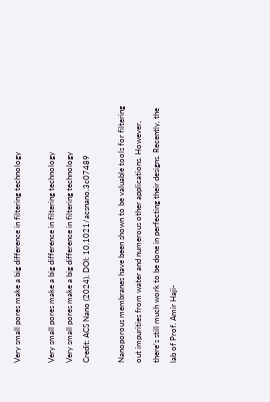Very small pores make a big difference in filtering technology

Very small pores make a big difference in filtering technology
Very small pores make a big difference in filtering technology
Credit: ACS Nano (2024). DOI: 10.1021/acsnano.3c07489

Nanoporous membranes have been shown to be valuable tools for filtering out impurities from water and numerous other applications. However, there’s still much work to be done in perfecting their designs. Recently, the lab of Prof. Amir Haji-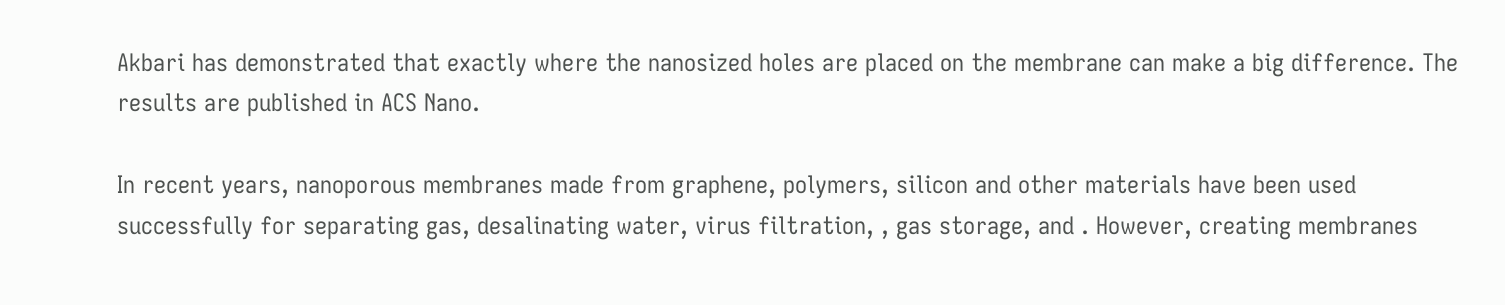Akbari has demonstrated that exactly where the nanosized holes are placed on the membrane can make a big difference. The results are published in ACS Nano.

In recent years, nanoporous membranes made from graphene, polymers, silicon and other materials have been used successfully for separating gas, desalinating water, virus filtration, , gas storage, and . However, creating membranes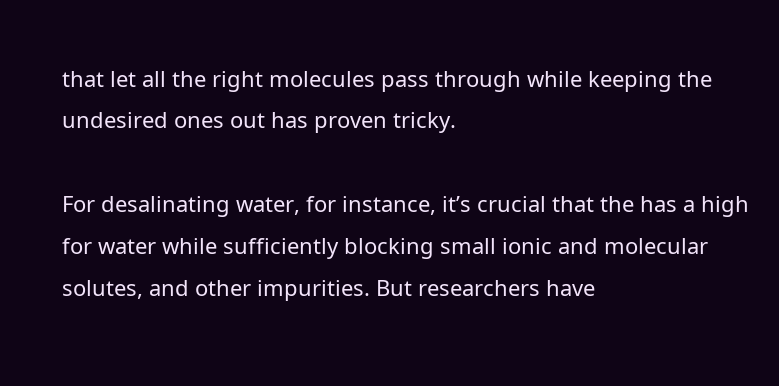that let all the right molecules pass through while keeping the undesired ones out has proven tricky.

For desalinating water, for instance, it’s crucial that the has a high for water while sufficiently blocking small ionic and molecular solutes, and other impurities. But researchers have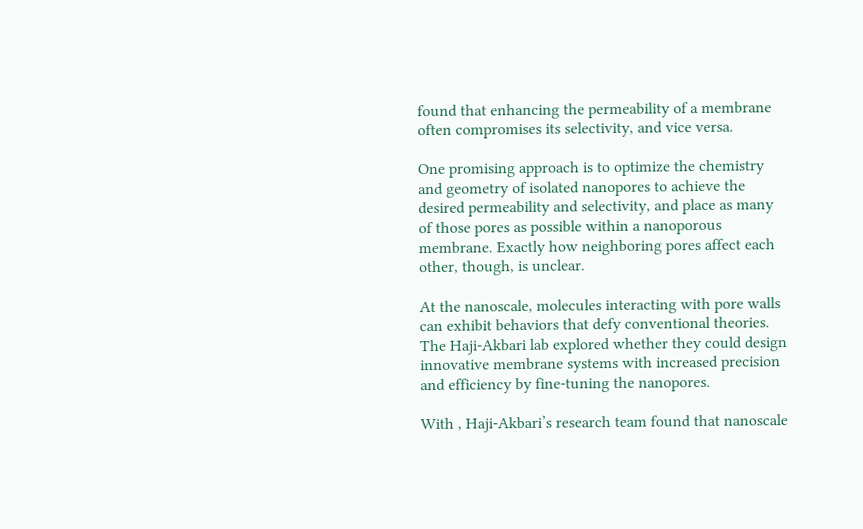found that enhancing the permeability of a membrane often compromises its selectivity, and vice versa.

One promising approach is to optimize the chemistry and geometry of isolated nanopores to achieve the desired permeability and selectivity, and place as many of those pores as possible within a nanoporous membrane. Exactly how neighboring pores affect each other, though, is unclear.

At the nanoscale, molecules interacting with pore walls can exhibit behaviors that defy conventional theories. The Haji-Akbari lab explored whether they could design innovative membrane systems with increased precision and efficiency by fine-tuning the nanopores.

With , Haji-Akbari’s research team found that nanoscale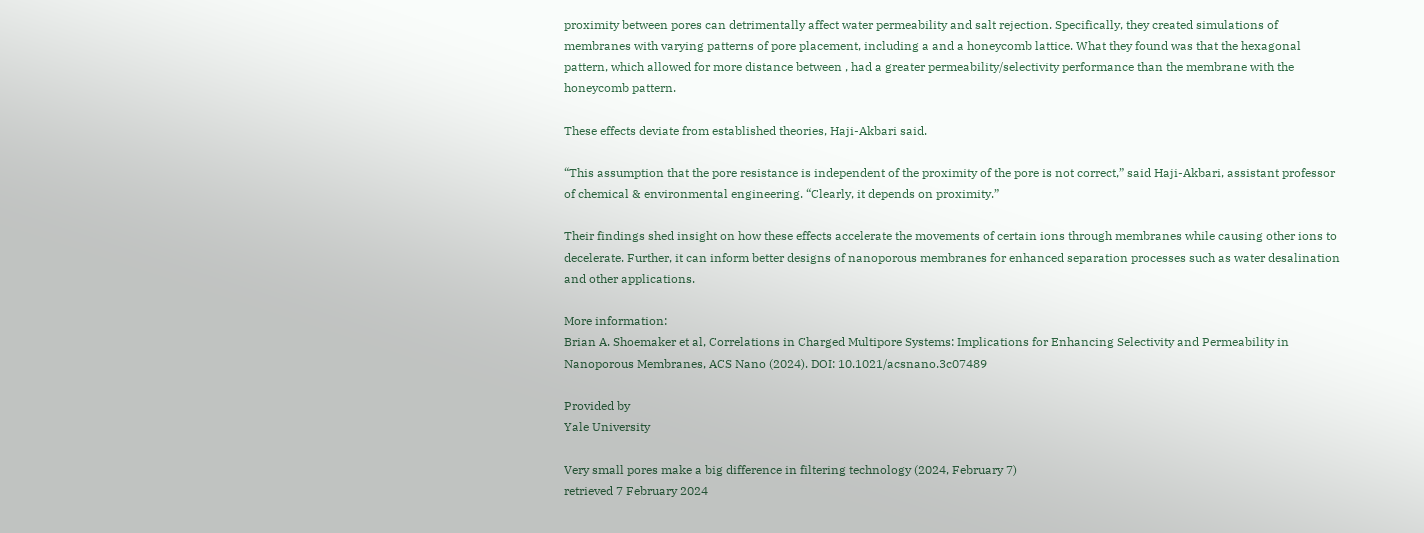proximity between pores can detrimentally affect water permeability and salt rejection. Specifically, they created simulations of membranes with varying patterns of pore placement, including a and a honeycomb lattice. What they found was that the hexagonal pattern, which allowed for more distance between , had a greater permeability/selectivity performance than the membrane with the honeycomb pattern.

These effects deviate from established theories, Haji-Akbari said.

“This assumption that the pore resistance is independent of the proximity of the pore is not correct,” said Haji-Akbari, assistant professor of chemical & environmental engineering. “Clearly, it depends on proximity.”

Their findings shed insight on how these effects accelerate the movements of certain ions through membranes while causing other ions to decelerate. Further, it can inform better designs of nanoporous membranes for enhanced separation processes such as water desalination and other applications.

More information:
Brian A. Shoemaker et al, Correlations in Charged Multipore Systems: Implications for Enhancing Selectivity and Permeability in Nanoporous Membranes, ACS Nano (2024). DOI: 10.1021/acsnano.3c07489

Provided by
Yale University

Very small pores make a big difference in filtering technology (2024, February 7)
retrieved 7 February 2024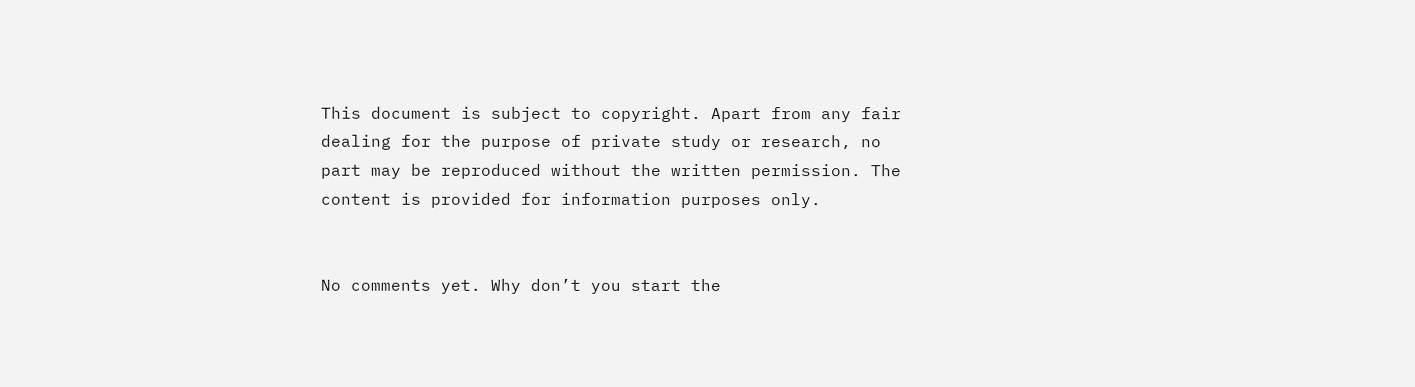This document is subject to copyright. Apart from any fair dealing for the purpose of private study or research, no
part may be reproduced without the written permission. The content is provided for information purposes only.


No comments yet. Why don’t you start the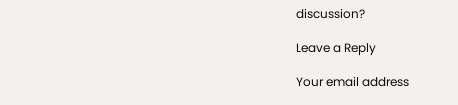discussion?

Leave a Reply

Your email address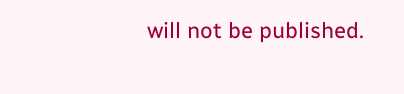will not be published.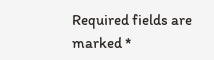Required fields are marked *